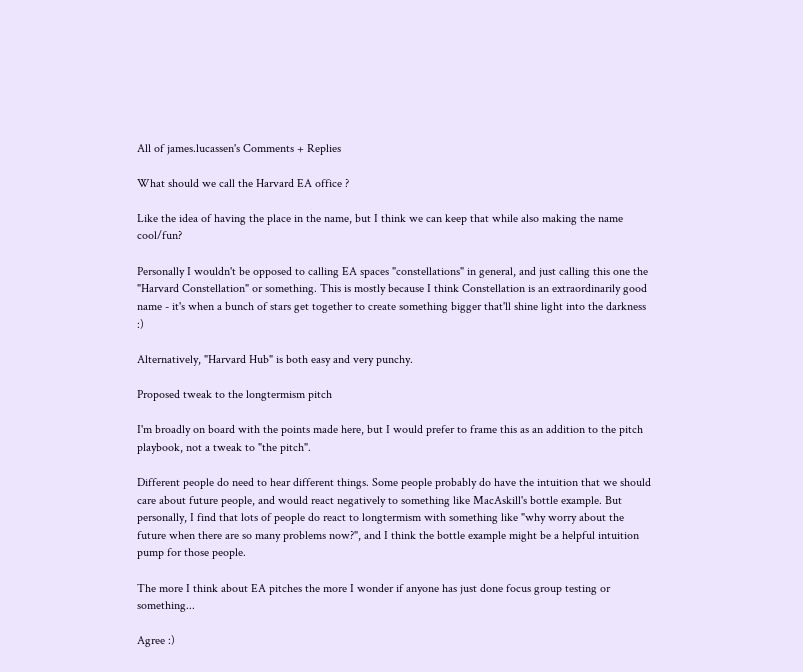All of james.lucassen's Comments + Replies

What should we call the Harvard EA office ?

Like the idea of having the place in the name, but I think we can keep that while also making the name cool/fun?

Personally I wouldn't be opposed to calling EA spaces "constellations" in general, and just calling this one the "Harvard Constellation" or something. This is mostly because I think Constellation is an extraordinarily good name - it's when a bunch of stars get together to create something bigger that'll shine light into the darkness :)

Alternatively, "Harvard Hub" is both easy and very punchy.

Proposed tweak to the longtermism pitch

I'm broadly on board with the points made here, but I would prefer to frame this as an addition to the pitch playbook, not a tweak to "the pitch".

Different people do need to hear different things. Some people probably do have the intuition that we should care about future people, and would react negatively to something like MacAskill's bottle example. But personally, I find that lots of people do react to longtermism with something like "why worry about the future when there are so many problems now?", and I think the bottle example might be a helpful intuition pump for those people.

The more I think about EA pitches the more I wonder if anyone has just done focus group testing or something...

Agree :)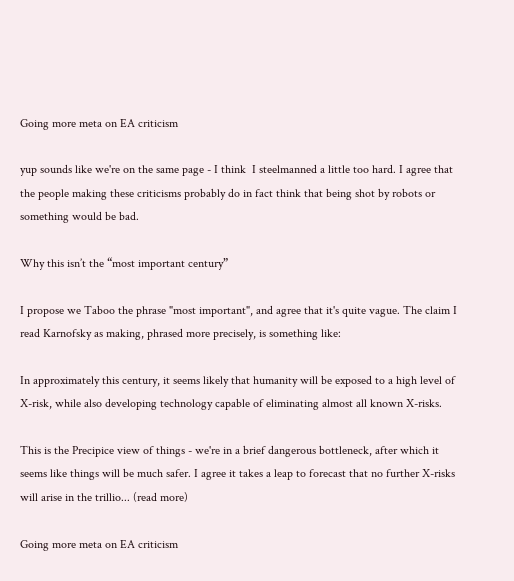Going more meta on EA criticism

yup sounds like we're on the same page - I think  I steelmanned a little too hard. I agree that the people making these criticisms probably do in fact think that being shot by robots or something would be bad.

Why this isn’t the “most important century”

I propose we Taboo the phrase "most important", and agree that it's quite vague. The claim I read Karnofsky as making, phrased more precisely, is something like:

In approximately this century, it seems likely that humanity will be exposed to a high level of X-risk, while also developing technology capable of eliminating almost all known X-risks.

This is the Precipice view of things - we're in a brief dangerous bottleneck, after which it seems like things will be much safer. I agree it takes a leap to forecast that no further X-risks will arise in the trillio... (read more)

Going more meta on EA criticism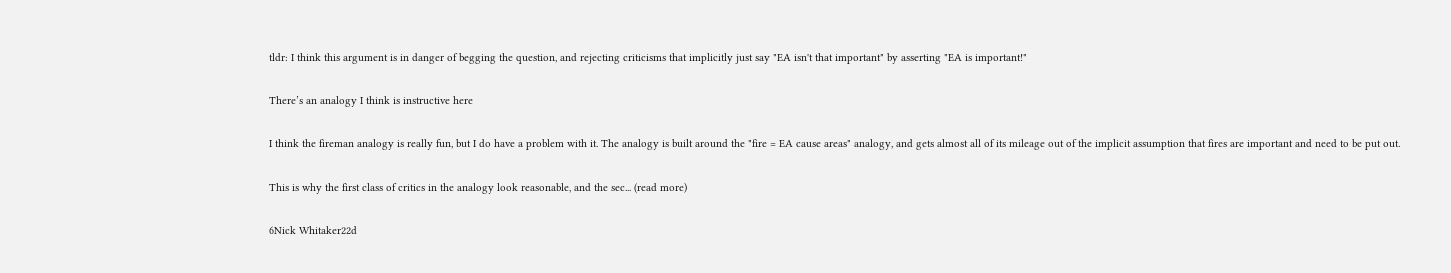tldr: I think this argument is in danger of begging the question, and rejecting criticisms that implicitly just say "EA isn't that important" by asserting "EA is important!"

There’s an analogy I think is instructive here

I think the fireman analogy is really fun, but I do have a problem with it. The analogy is built around the "fire = EA cause areas" analogy, and gets almost all of its mileage out of the implicit assumption that fires are important and need to be put out.

This is why the first class of critics in the analogy look reasonable, and the sec... (read more)

6Nick Whitaker22d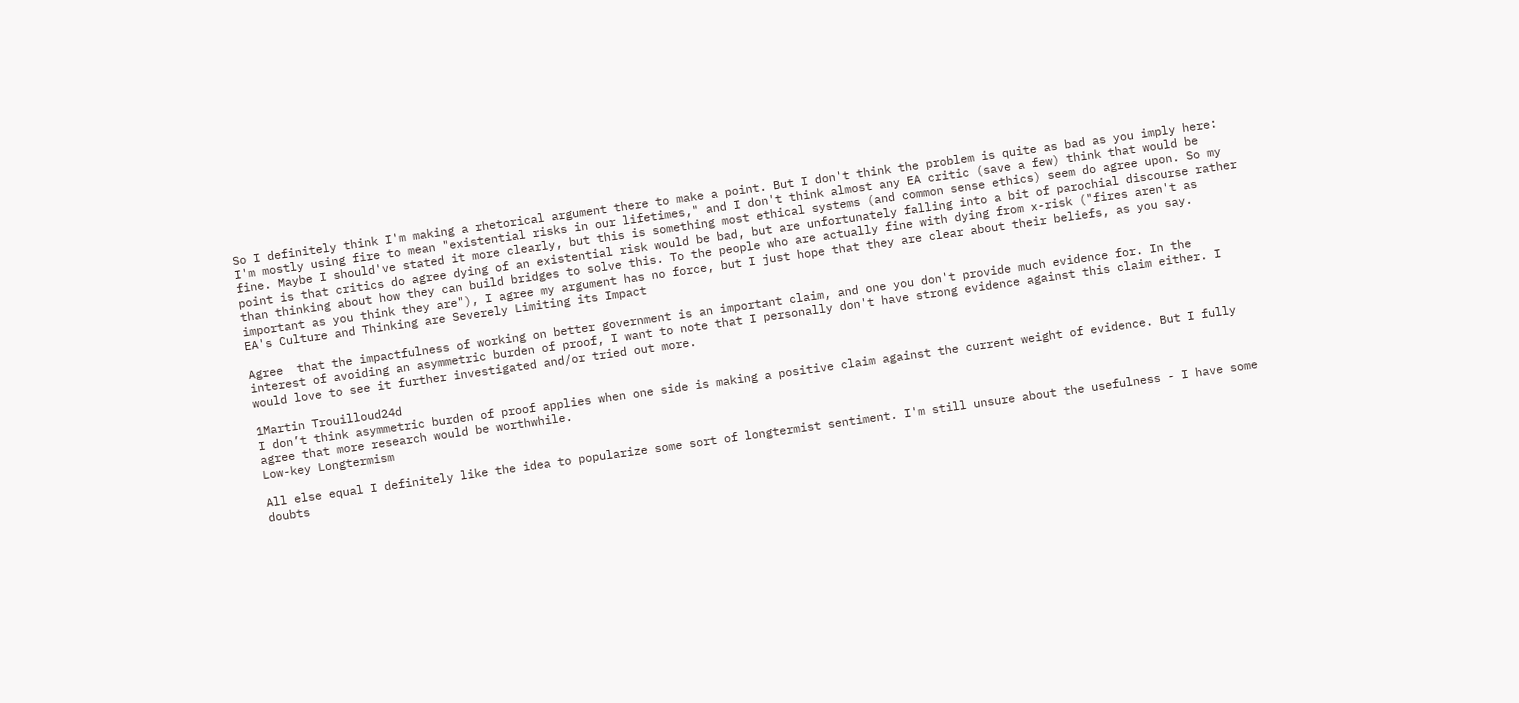So I definitely think I'm making a rhetorical argument there to make a point. But I don't think the problem is quite as bad as you imply here: I'm mostly using fire to mean "existential risks in our lifetimes," and I don't think almost any EA critic (save a few) think that would be fine. Maybe I should've stated it more clearly, but this is something most ethical systems (and common sense ethics) seem do agree upon. So my point is that critics do agree dying of an existential risk would be bad, but are unfortunately falling into a bit of parochial discourse rather than thinking about how they can build bridges to solve this. To the people who are actually fine with dying from x-risk ("fires aren't as important as you think they are"), I agree my argument has no force, but I just hope that they are clear about their beliefs, as you say.
EA's Culture and Thinking are Severely Limiting its Impact

Agree  that the impactfulness of working on better government is an important claim, and one you don't provide much evidence for. In the interest of avoiding an asymmetric burden of proof, I want to note that I personally don't have strong evidence against this claim either. I would love to see it further investigated and/or tried out more.

1Martin Trouilloud24d
I don’t think asymmetric burden of proof applies when one side is making a positive claim against the current weight of evidence. But I fully agree that more research would be worthwhile.
Low-key Longtermism

All else equal I definitely like the idea to popularize some sort of longtermist sentiment. I'm still unsure about the usefulness - I have some doubts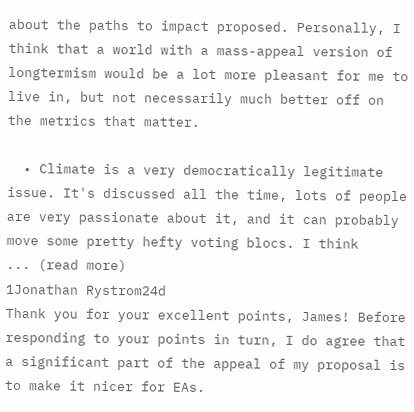about the paths to impact proposed. Personally, I think that a world with a mass-appeal version of longtermism would be a lot more pleasant for me to live in, but not necessarily much better off on the metrics that matter.

  • Climate is a very democratically legitimate issue. It's discussed all the time, lots of people are very passionate about it, and it can probably move some pretty hefty voting blocs. I think
... (read more)
1Jonathan Rystrom24d
Thank you for your excellent points, James! Before responding to your points in turn, I do agree that a significant part of the appeal of my proposal is to make it nicer for EAs.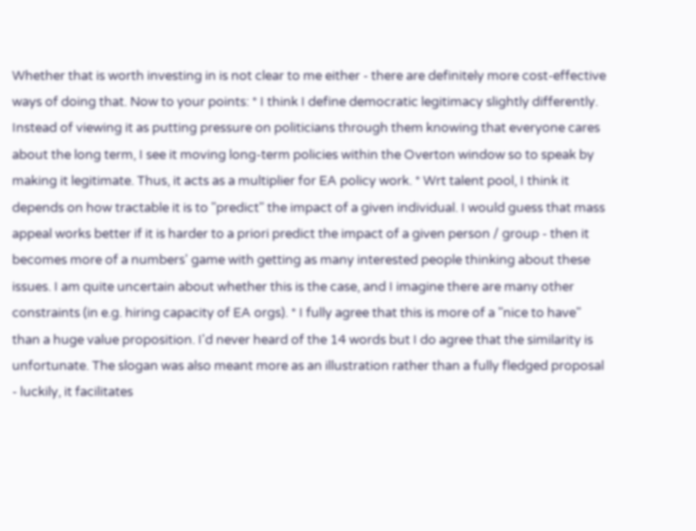Whether that is worth investing in is not clear to me either - there are definitely more cost-effective ways of doing that. Now to your points: * I think I define democratic legitimacy slightly differently. Instead of viewing it as putting pressure on politicians through them knowing that everyone cares about the long term, I see it moving long-term policies within the Overton window so to speak by making it legitimate. Thus, it acts as a multiplier for EA policy work. * Wrt talent pool, I think it depends on how tractable it is to "predict" the impact of a given individual. I would guess that mass appeal works better if it is harder to a priori predict the impact of a given person / group - then it becomes more of a numbers' game with getting as many interested people thinking about these issues. I am quite uncertain about whether this is the case, and I imagine there are many other constraints (in e.g. hiring capacity of EA orgs). * I fully agree that this is more of a "nice to have" than a huge value proposition. I'd never heard of the 14 words but I do agree that the similarity is unfortunate. The slogan was also meant more as an illustration rather than a fully fledged proposal - luckily, it facilitates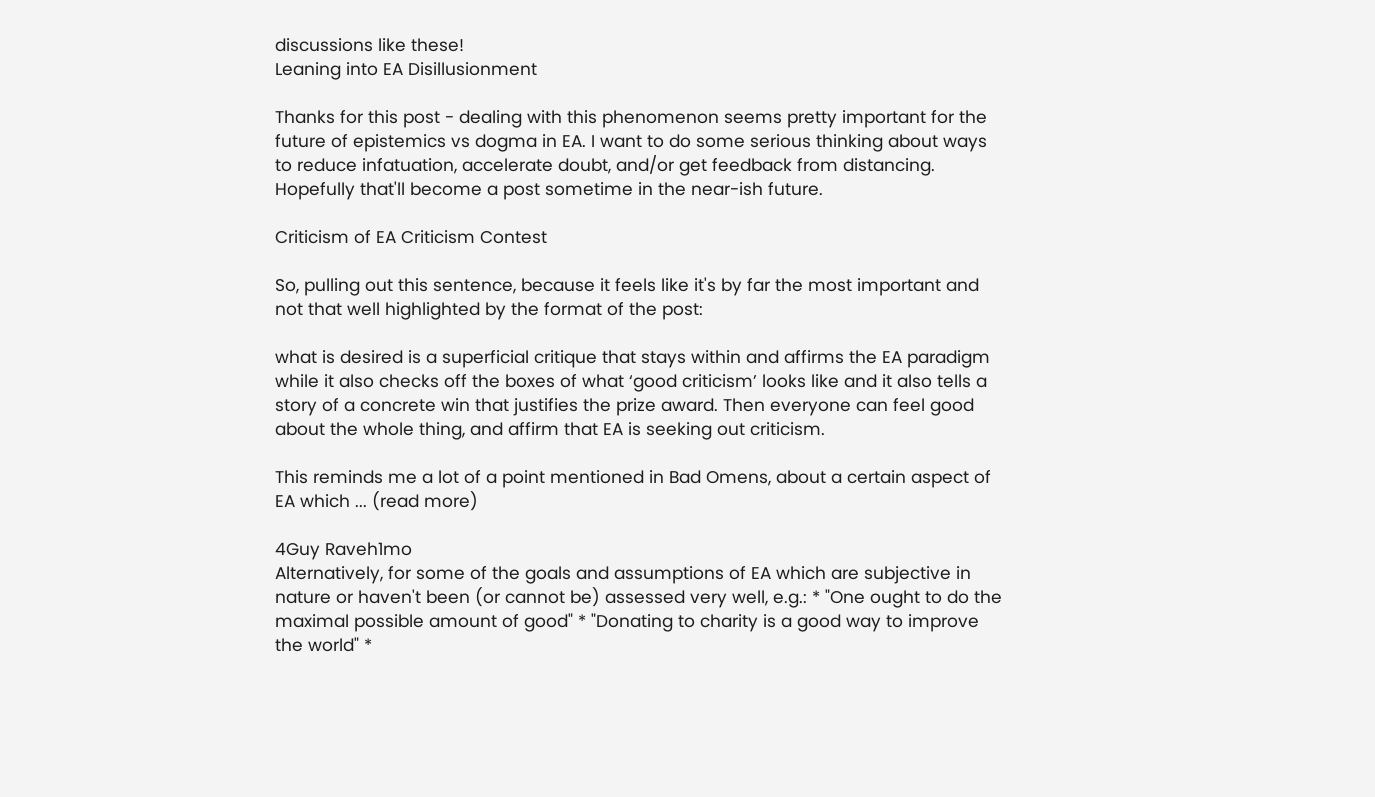discussions like these!
Leaning into EA Disillusionment

Thanks for this post - dealing with this phenomenon seems pretty important for the future of epistemics vs dogma in EA. I want to do some serious thinking about ways to reduce infatuation, accelerate doubt, and/or get feedback from distancing. Hopefully that'll become a post sometime in the near-ish future.

Criticism of EA Criticism Contest

So, pulling out this sentence, because it feels like it's by far the most important and not that well highlighted by the format of the post:

what is desired is a superficial critique that stays within and affirms the EA paradigm while it also checks off the boxes of what ‘good criticism’ looks like and it also tells a story of a concrete win that justifies the prize award. Then everyone can feel good about the whole thing, and affirm that EA is seeking out criticism.

This reminds me a lot of a point mentioned in Bad Omens, about a certain aspect of EA which ... (read more)

4Guy Raveh1mo
Alternatively, for some of the goals and assumptions of EA which are subjective in nature or haven't been (or cannot be) assessed very well, e.g.: * "One ought to do the maximal possible amount of good" * "Donating to charity is a good way to improve the world" *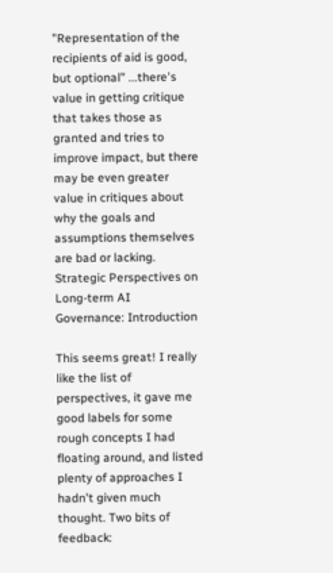"Representation of the recipients of aid is good, but optional" ...there's value in getting critique that takes those as granted and tries to improve impact, but there may be even greater value in critiques about why the goals and assumptions themselves are bad or lacking.
Strategic Perspectives on Long-term AI Governance: Introduction

This seems great! I really like the list of perspectives, it gave me good labels for some rough concepts I had floating around, and listed plenty of approaches I hadn't given much thought. Two bits of feedback: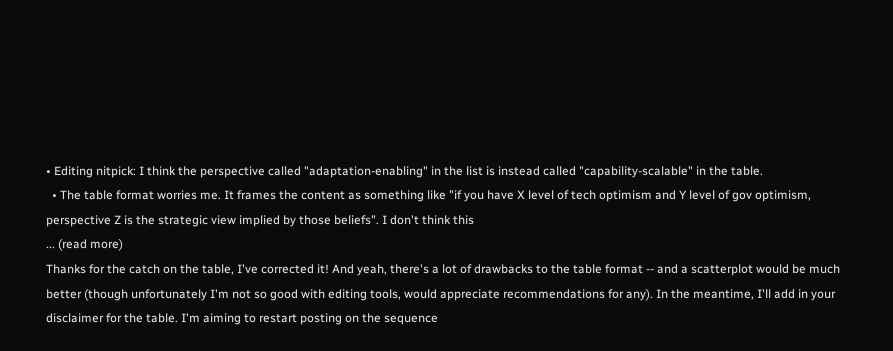• Editing nitpick: I think the perspective called "adaptation-enabling" in the list is instead called "capability-scalable" in the table.
  • The table format worries me. It frames the content as something like "if you have X level of tech optimism and Y level of gov optimism, perspective Z is the strategic view implied by those beliefs". I don't think this
... (read more)
Thanks for the catch on the table, I've corrected it! And yeah, there's a lot of drawbacks to the table format -- and a scatterplot would be much better (though unfortunately I'm not so good with editing tools, would appreciate recommendations for any). In the meantime, I'll add in your disclaimer for the table. I'm aiming to restart posting on the sequence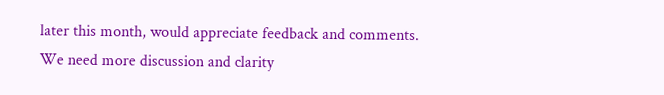later this month, would appreciate feedback and comments.
We need more discussion and clarity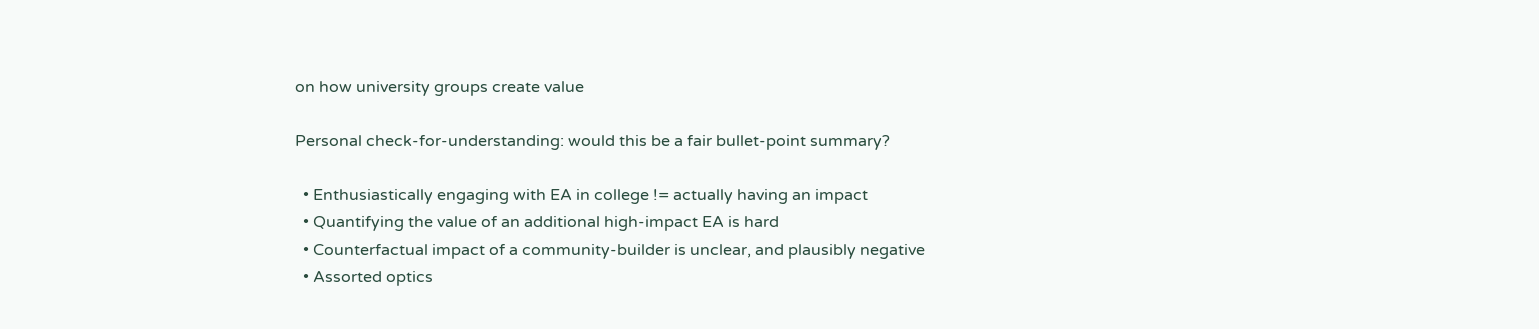on how university groups create value

Personal check-for-understanding: would this be a fair bullet-point summary?

  • Enthusiastically engaging with EA in college != actually having an impact
  • Quantifying the value of an additional high-impact EA is hard
  • Counterfactual impact of a community-builder is unclear, and plausibly negative
  • Assorted optics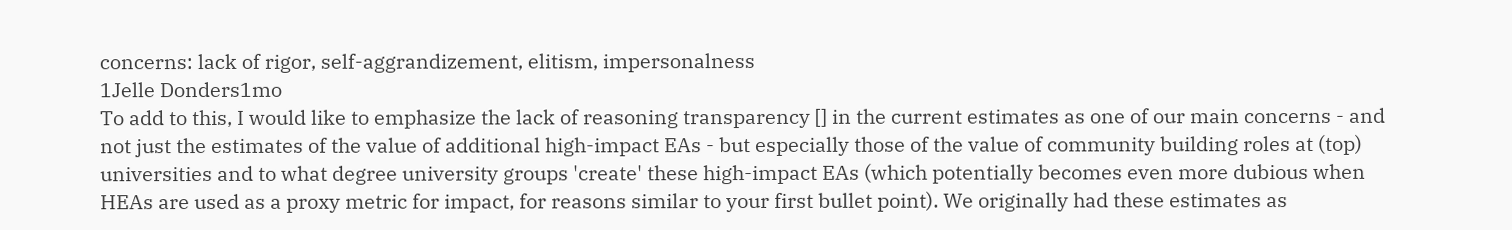concerns: lack of rigor, self-aggrandizement, elitism, impersonalness
1Jelle Donders1mo
To add to this, I would like to emphasize the lack of reasoning transparency [] in the current estimates as one of our main concerns - and not just the estimates of the value of additional high-impact EAs - but especially those of the value of community building roles at (top) universities and to what degree university groups 'create' these high-impact EAs (which potentially becomes even more dubious when HEAs are used as a proxy metric for impact, for reasons similar to your first bullet point). We originally had these estimates as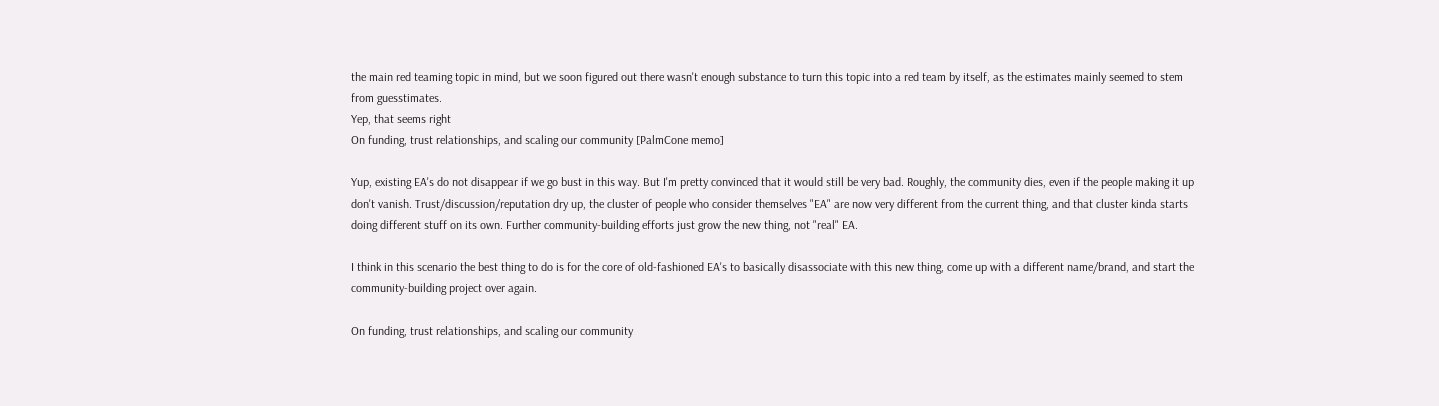the main red teaming topic in mind, but we soon figured out there wasn't enough substance to turn this topic into a red team by itself, as the estimates mainly seemed to stem from guesstimates.
Yep, that seems right
On funding, trust relationships, and scaling our community [PalmCone memo]

Yup, existing EA's do not disappear if we go bust in this way. But I'm pretty convinced that it would still be very bad. Roughly, the community dies, even if the people making it up don't vanish. Trust/discussion/reputation dry up, the cluster of people who consider themselves "EA" are now very different from the current thing, and that cluster kinda starts doing different stuff on its own. Further community-building efforts just grow the new thing, not "real" EA.

I think in this scenario the best thing to do is for the core of old-fashioned EA's to basically disassociate with this new thing, come up with a different name/brand, and start the community-building project over again.

On funding, trust relationships, and scaling our community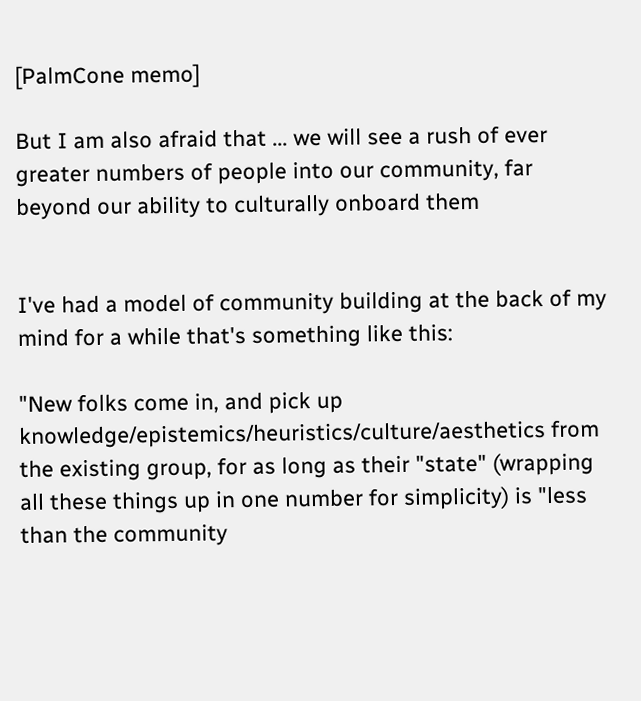[PalmCone memo]

But I am also afraid that ... we will see a rush of ever greater numbers of people into our community, far beyond our ability to culturally onboard them


I've had a model of community building at the back of my mind for a while that's something like this:

"New folks come in, and pick up knowledge/epistemics/heuristics/culture/aesthetics from the existing group, for as long as their "state" (wrapping all these things up in one number for simplicity) is "less than the community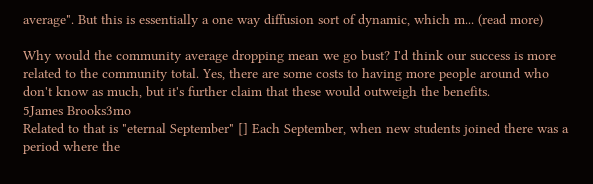average". But this is essentially a one way diffusion sort of dynamic, which m... (read more)

Why would the community average dropping mean we go bust? I'd think our success is more related to the community total. Yes, there are some costs to having more people around who don't know as much, but it's further claim that these would outweigh the benefits.
5James Brooks3mo
Related to that is "eternal September" [] Each September, when new students joined there was a period where the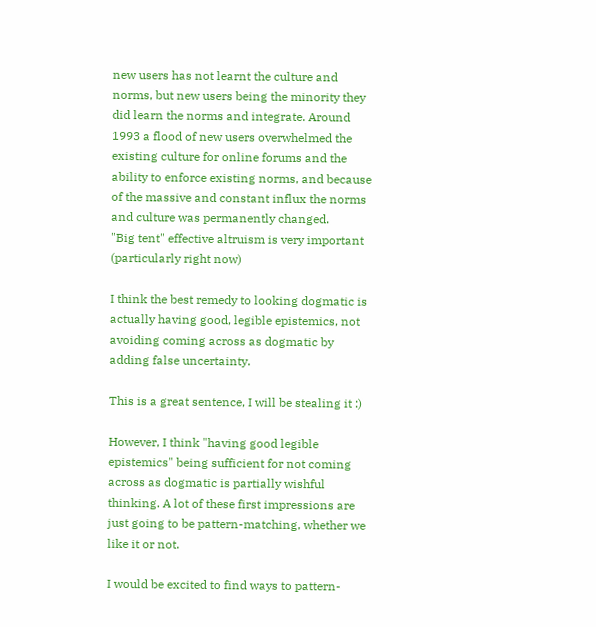new users has not learnt the culture and norms, but new users being the minority they did learn the norms and integrate. Around 1993 a flood of new users overwhelmed the existing culture for online forums and the ability to enforce existing norms, and because of the massive and constant influx the norms and culture was permanently changed.
"Big tent" effective altruism is very important (particularly right now)

I think the best remedy to looking dogmatic is actually having good, legible epistemics, not avoiding coming across as dogmatic by adding false uncertainty.

This is a great sentence, I will be stealing it :)

However, I think "having good legible epistemics" being sufficient for not coming across as dogmatic is partially wishful thinking. A lot of these first impressions are just going to be pattern-matching, whether we like it or not.

I would be excited to find ways to pattern-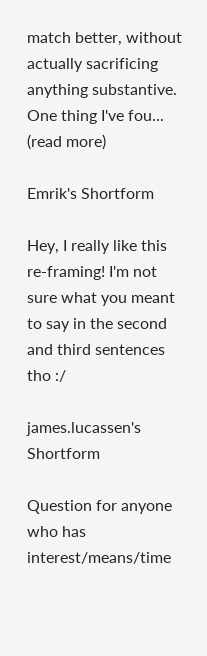match better, without actually sacrificing anything substantive. One thing I've fou... (read more)

Emrik's Shortform

Hey, I really like this re-framing! I'm not sure what you meant to say in the second and third sentences tho :/

james.lucassen's Shortform

Question for anyone who has interest/means/time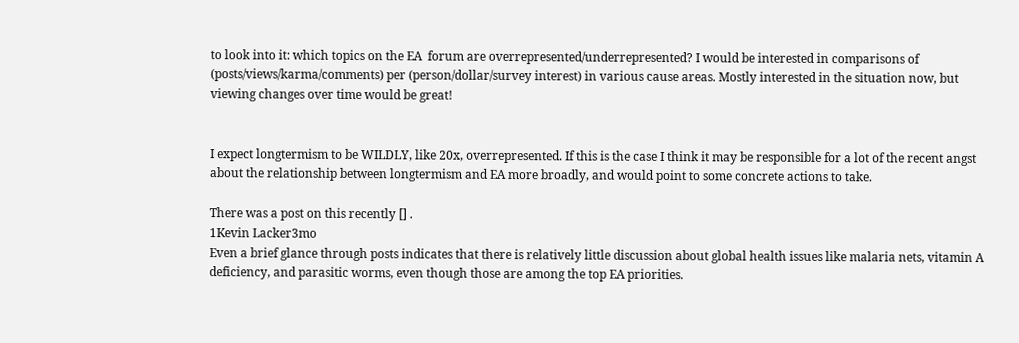to look into it: which topics on the EA  forum are overrepresented/underrepresented? I would be interested in comparisons of (posts/views/karma/comments) per (person/dollar/survey interest) in various cause areas. Mostly interested in the situation now, but viewing changes over time would be great!


I expect longtermism to be WILDLY, like 20x, overrepresented. If this is the case I think it may be responsible for a lot of the recent angst about the relationship between longtermism and EA more broadly, and would point to some concrete actions to take.

There was a post on this recently [] .
1Kevin Lacker3mo
Even a brief glance through posts indicates that there is relatively little discussion about global health issues like malaria nets, vitamin A deficiency, and parasitic worms, even though those are among the top EA priorities.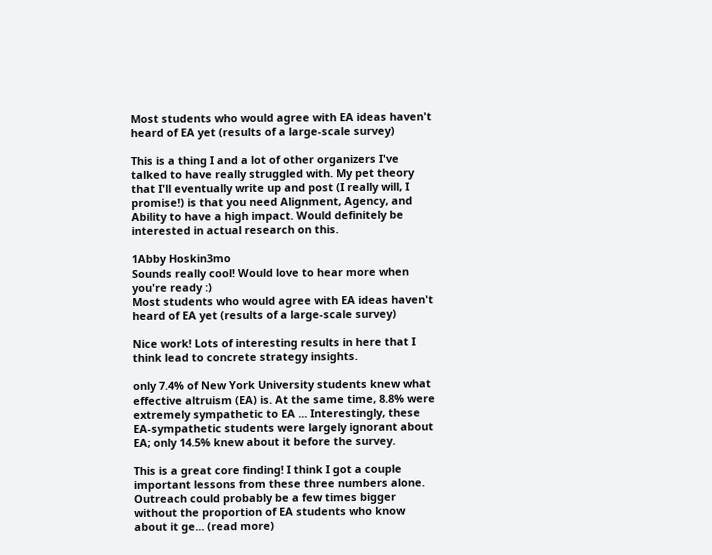Most students who would agree with EA ideas haven't heard of EA yet (results of a large-scale survey)

This is a thing I and a lot of other organizers I've talked to have really struggled with. My pet theory that I'll eventually write up and post (I really will, I promise!) is that you need Alignment, Agency, and Ability to have a high impact. Would definitely be interested in actual research on this.

1Abby Hoskin3mo
Sounds really cool! Would love to hear more when you're ready :)
Most students who would agree with EA ideas haven't heard of EA yet (results of a large-scale survey)

Nice work! Lots of interesting results in here that I think lead to concrete strategy insights.

only 7.4% of New York University students knew what effective altruism (EA) is. At the same time, 8.8% were extremely sympathetic to EA ... Interestingly, these EA-sympathetic students were largely ignorant about EA; only 14.5% knew about it before the survey.

This is a great core finding! I think I got a couple important lessons from these three numbers alone. Outreach could probably be a few times bigger without the proportion of EA students who know about it ge... (read more)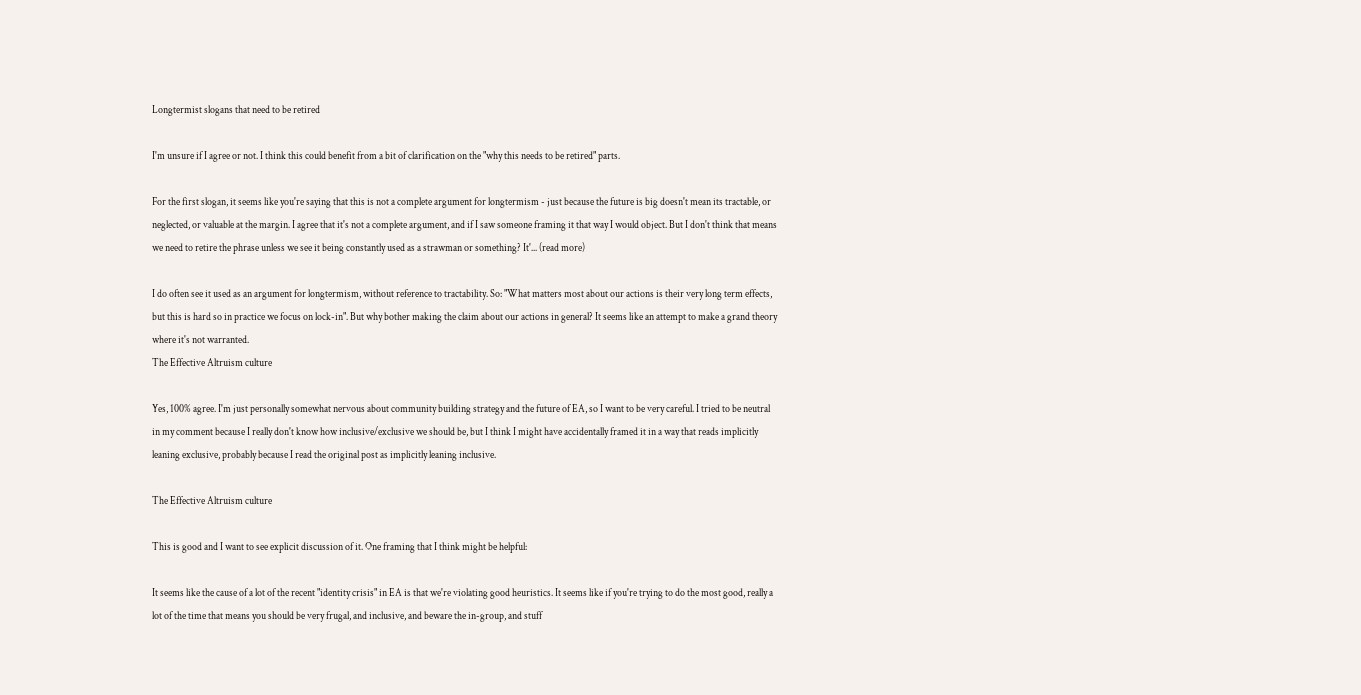Longtermist slogans that need to be retired

I'm unsure if I agree or not. I think this could benefit from a bit of clarification on the "why this needs to be retired" parts.

For the first slogan, it seems like you're saying that this is not a complete argument for longtermism - just because the future is big doesn't mean its tractable, or neglected, or valuable at the margin. I agree that it's not a complete argument, and if I saw someone framing it that way I would object. But I don't think that means we need to retire the phrase unless we see it being constantly used as a strawman or something? It'... (read more)

I do often see it used as an argument for longtermism, without reference to tractability. So: "What matters most about our actions is their very long term effects, but this is hard so in practice we focus on lock-in". But why bother making the claim about our actions in general? It seems like an attempt to make a grand theory where it's not warranted.
The Effective Altruism culture

Yes, 100% agree. I'm just personally somewhat nervous about community building strategy and the future of EA, so I want to be very careful. I tried to be neutral in my comment because I really don't know how inclusive/exclusive we should be, but I think I might have accidentally framed it in a way that reads implicitly leaning exclusive, probably because I read the original post as implicitly leaning inclusive.

The Effective Altruism culture

This is good and I want to see explicit discussion of it. One framing that I think might be helpful:

It seems like the cause of a lot of the recent "identity crisis" in EA is that we're violating good heuristics. It seems like if you're trying to do the most good, really a lot of the time that means you should be very frugal, and inclusive, and beware the in-group, and stuff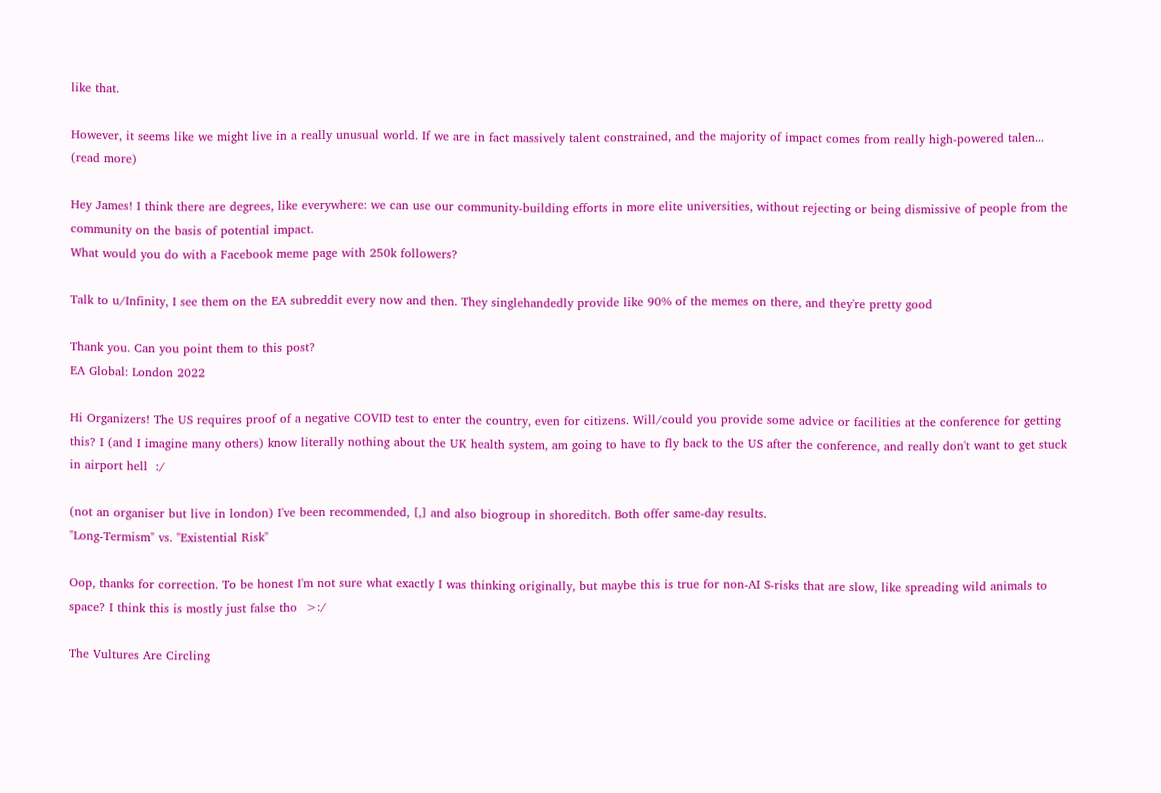like that.

However, it seems like we might live in a really unusual world. If we are in fact massively talent constrained, and the majority of impact comes from really high-powered talen... (read more)

Hey James! I think there are degrees, like everywhere: we can use our community-building efforts in more elite universities, without rejecting or being dismissive of people from the community on the basis of potential impact.
What would you do with a Facebook meme page with 250k followers?

Talk to u/Infinity, I see them on the EA subreddit every now and then. They singlehandedly provide like 90% of the memes on there, and they're pretty good

Thank you. Can you point them to this post?
EA Global: London 2022

Hi Organizers! The US requires proof of a negative COVID test to enter the country, even for citizens. Will/could you provide some advice or facilities at the conference for getting this? I (and I imagine many others) know literally nothing about the UK health system, am going to have to fly back to the US after the conference, and really don't want to get stuck in airport hell  :/

(not an organiser but live in london) I've been recommended, [,] and also biogroup in shoreditch. Both offer same-day results.
"Long-Termism" vs. "Existential Risk"

Oop, thanks for correction. To be honest I'm not sure what exactly I was thinking originally, but maybe this is true for non-AI S-risks that are slow, like spreading wild animals to space? I think this is mostly just false tho  >:/

The Vultures Are Circling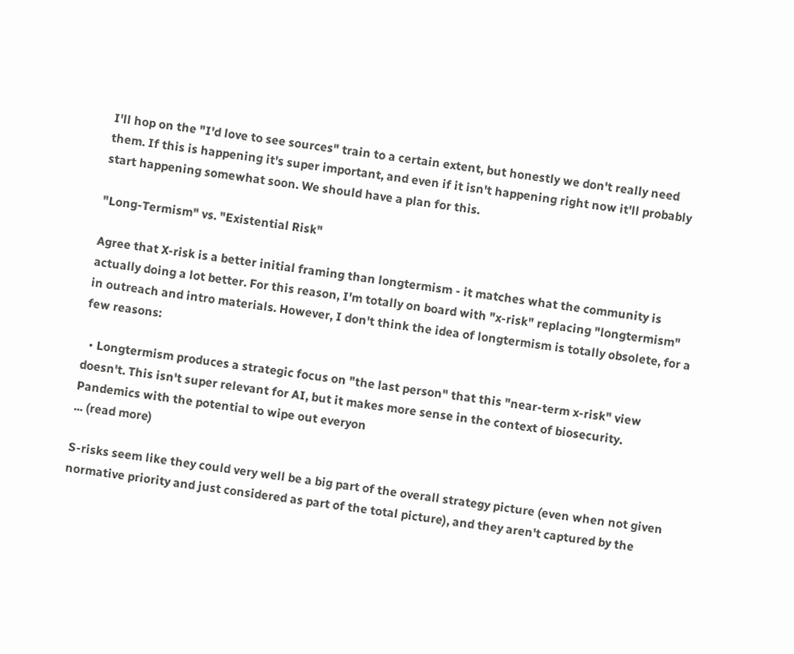I'll hop on the "I'd love to see sources" train to a certain extent, but honestly we don't really need them. If this is happening it's super important, and even if it isn't happening right now it'll probably start happening somewhat soon. We should have a plan for this.

"Long-Termism" vs. "Existential Risk"

Agree that X-risk is a better initial framing than longtermism - it matches what the community is actually doing a lot better. For this reason, I'm totally on board with "x-risk" replacing "longtermism" in outreach and intro materials. However, I don't think the idea of longtermism is totally obsolete, for a few reasons:

  • Longtermism produces a strategic focus on "the last person" that this "near-term x-risk" view doesn't. This isn't super relevant for AI, but it makes more sense in the context of biosecurity. Pandemics with the potential to wipe out everyon
... (read more)

S-risks seem like they could very well be a big part of the overall strategy picture (even when not given normative priority and just considered as part of the total picture), and they aren't captured by the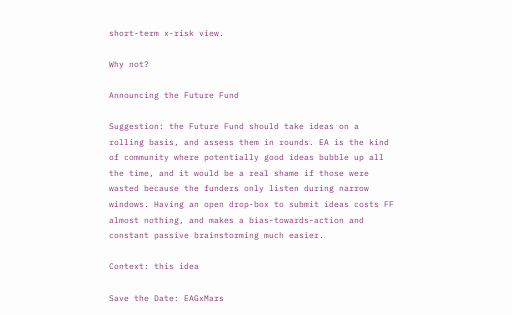short-term x-risk view.

Why not?

Announcing the Future Fund

Suggestion: the Future Fund should take ideas on a rolling basis, and assess them in rounds. EA is the kind of community where potentially good ideas bubble up all the time, and it would be a real shame if those were wasted because the funders only listen during narrow windows. Having an open drop-box to submit ideas costs FF almost nothing, and makes a bias-towards-action and constant passive brainstorming much easier.

Context: this idea

Save the Date: EAGxMars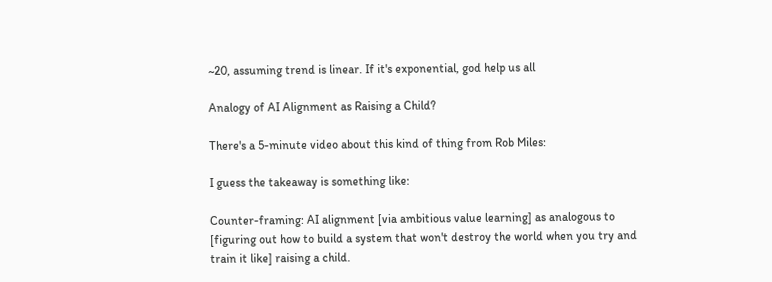~20, assuming trend is linear. If it's exponential, god help us all

Analogy of AI Alignment as Raising a Child?

There's a 5-minute video about this kind of thing from Rob Miles:

I guess the takeaway is something like:

Counter-framing: AI alignment [via ambitious value learning] as analogous to [figuring out how to build a system that won't destroy the world when you try and train it like] raising a child.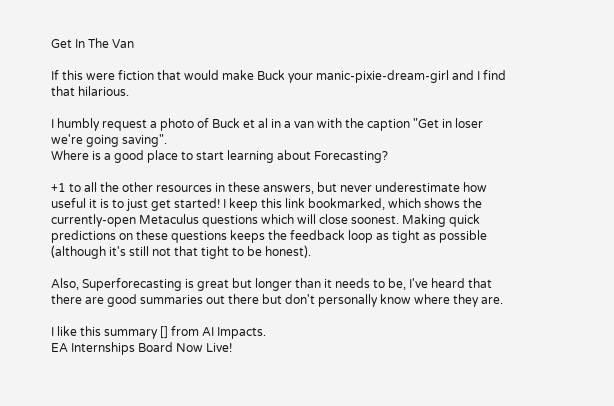Get In The Van

If this were fiction that would make Buck your manic-pixie-dream-girl and I find that hilarious.

I humbly request a photo of Buck et al in a van with the caption "Get in loser we're going saving".
Where is a good place to start learning about Forecasting?

+1 to all the other resources in these answers, but never underestimate how useful it is to just get started! I keep this link bookmarked, which shows the currently-open Metaculus questions which will close soonest. Making quick predictions on these questions keeps the feedback loop as tight as possible (although it's still not that tight to be honest).

Also, Superforecasting is great but longer than it needs to be, I've heard that there are good summaries out there but don't personally know where they are.

I like this summary [] from AI Impacts.
EA Internships Board Now Live!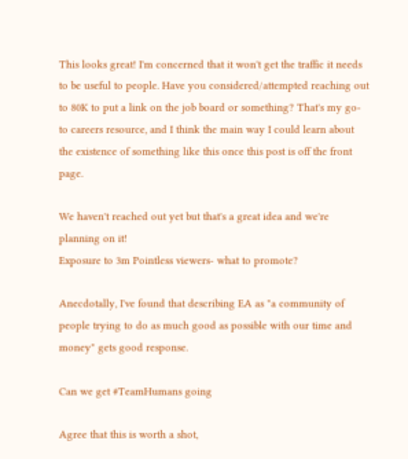This looks great! I'm concerned that it won't get the traffic it needs to be useful to people. Have you considered/attempted reaching out to 80K to put a link on the job board or something? That's my go-to careers resource, and I think the main way I could learn about the existence of something like this once this post is off the front page.

We haven't reached out yet but that's a great idea and we're planning on it!
Exposure to 3m Pointless viewers- what to promote?

Anecdotally, I've found that describing EA as "a community of people trying to do as much good as possible with our time and money" gets good response.

Can we get #TeamHumans going

Agree that this is worth a shot,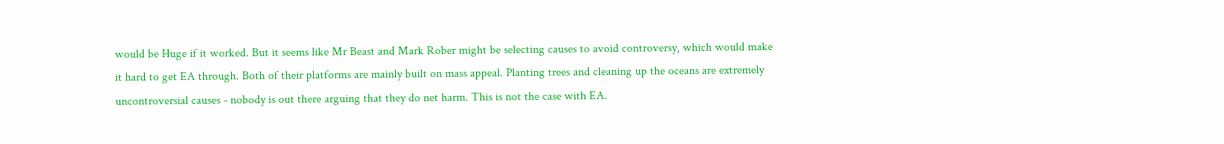would be Huge if it worked. But it seems like Mr Beast and Mark Rober might be selecting causes to avoid controversy, which would make it hard to get EA through. Both of their platforms are mainly built on mass appeal. Planting trees and cleaning up the oceans are extremely uncontroversial causes - nobody is out there arguing that they do net harm. This is not the case with EA.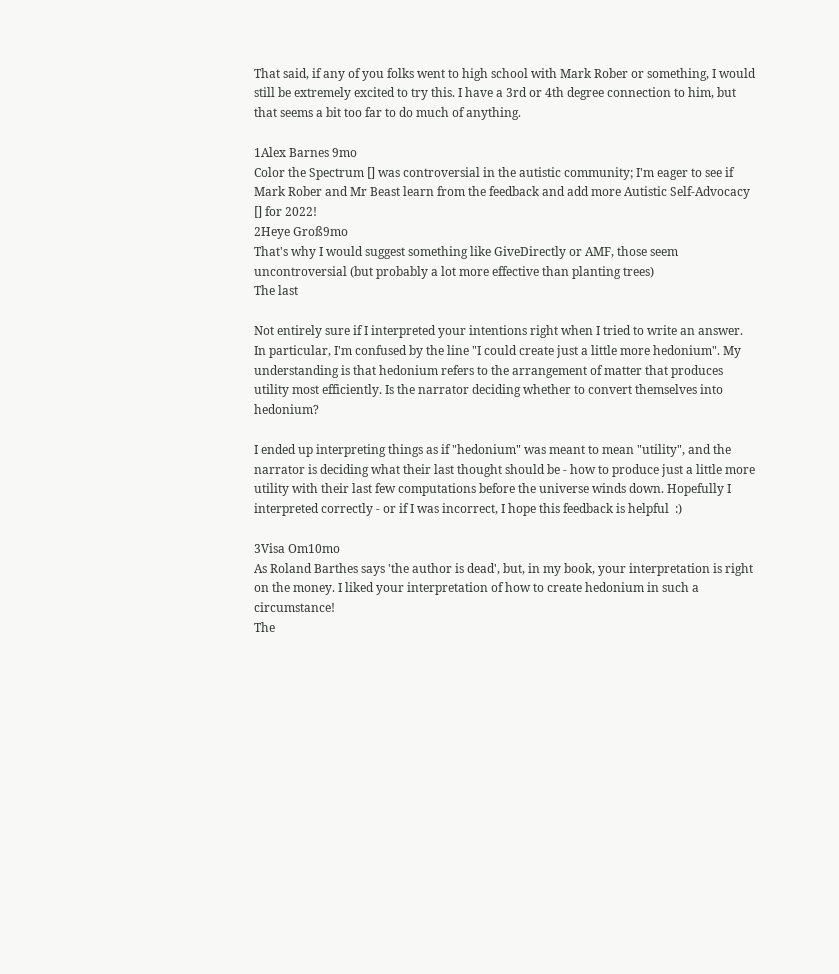That said, if any of you folks went to high school with Mark Rober or something, I would still be extremely excited to try this. I have a 3rd or 4th degree connection to him, but that seems a bit too far to do much of anything.

1Alex Barnes 9mo
Color the Spectrum [] was controversial in the autistic community; I'm eager to see if Mark Rober and Mr Beast learn from the feedback and add more Autistic Self-Advocacy [] for 2022!
2Heye Groß9mo
That's why I would suggest something like GiveDirectly or AMF, those seem uncontroversial (but probably a lot more effective than planting trees)
The last

Not entirely sure if I interpreted your intentions right when I tried to write an answer. In particular, I'm confused by the line "I could create just a little more hedonium". My understanding is that hedonium refers to the arrangement of matter that produces utility most efficiently. Is the narrator deciding whether to convert themselves into hedonium?

I ended up interpreting things as if "hedonium" was meant to mean "utility", and the narrator is deciding what their last thought should be - how to produce just a little more utility with their last few computations before the universe winds down. Hopefully I interpreted correctly - or if I was incorrect, I hope this feedback is helpful  :)

3Visa Om10mo
As Roland Barthes says 'the author is dead', but, in my book, your interpretation is right on the money. I liked your interpretation of how to create hedonium in such a circumstance!
The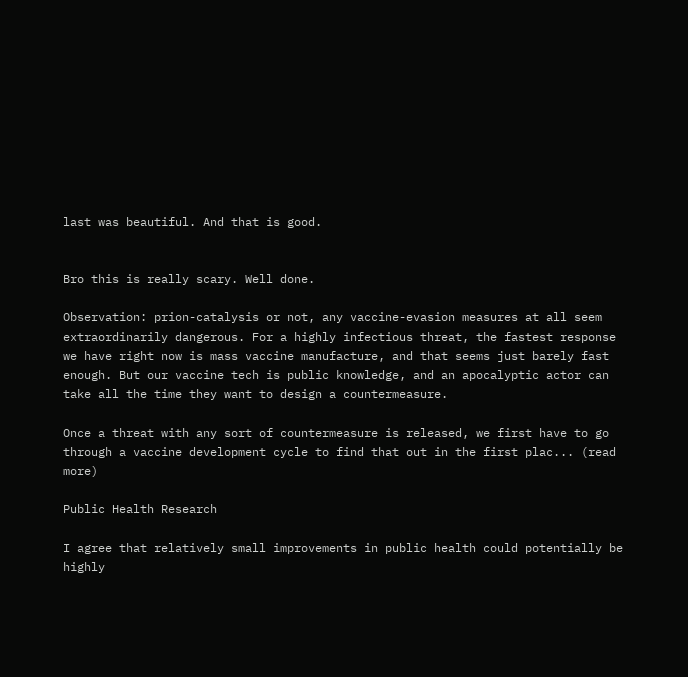last was beautiful. And that is good.


Bro this is really scary. Well done.

Observation: prion-catalysis or not, any vaccine-evasion measures at all seem extraordinarily dangerous. For a highly infectious threat, the fastest response we have right now is mass vaccine manufacture, and that seems just barely fast enough. But our vaccine tech is public knowledge, and an apocalyptic actor can take all the time they want to design a countermeasure.

Once a threat with any sort of countermeasure is released, we first have to go through a vaccine development cycle to find that out in the first plac... (read more)

Public Health Research

I agree that relatively small improvements in public health could potentially be highly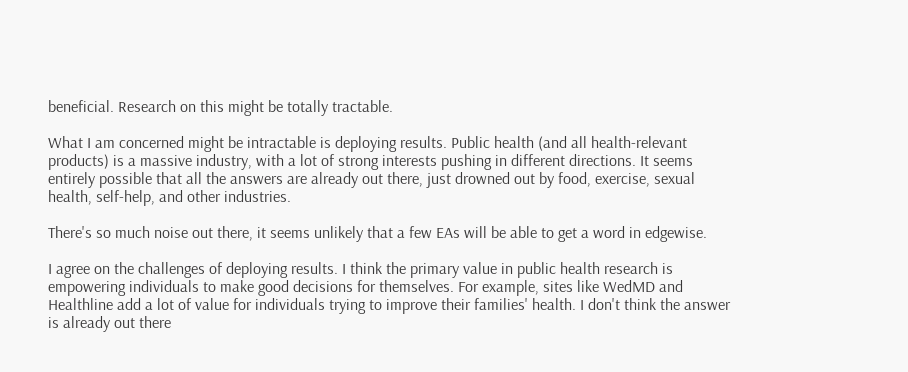beneficial. Research on this might be totally tractable.

What I am concerned might be intractable is deploying results. Public health (and all health-relevant products) is a massive industry, with a lot of strong interests pushing in different directions. It seems entirely possible that all the answers are already out there, just drowned out by food, exercise, sexual health, self-help, and other industries.

There's so much noise out there, it seems unlikely that a few EAs will be able to get a word in edgewise.

I agree on the challenges of deploying results. I think the primary value in public health research is empowering individuals to make good decisions for themselves. For example, sites like WedMD and Healthline add a lot of value for individuals trying to improve their families' health. I don't think the answer is already out there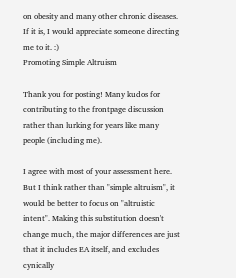on obesity and many other chronic diseases. If it is, I would appreciate someone directing me to it. :)
Promoting Simple Altruism

Thank you for posting! Many kudos for contributing to the frontpage discussion rather than lurking for years like many people (including me).

I agree with most of your assessment here. But I think rather than "simple altruism", it would be better to focus on "altruistic intent". Making this substitution doesn't change much, the major differences are just that it includes EA itself, and excludes cynically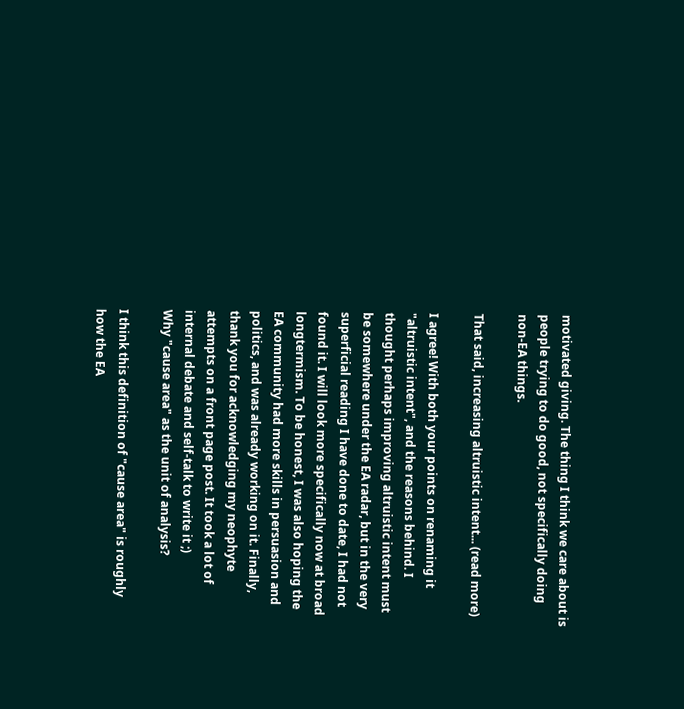motivated giving. The thing I think we care about is people trying to do good, not specifically doing non-EA things.

That said, increasing altruistic intent... (read more)

I agree! With both your points on renaming it "altruistic intent", and the reasons behind. I thought perhaps improving altruistic intent must be somewhere under the EA radar, but in the very superficial reading I have done to date, I had not found it. I will look more specifically now at broad longtermism. To be honest, I was also hoping the EA community had more skills in persuasion and politics, and was already working on it. Finally, thank you for acknowledging my neophyte attempts on a front page post. It took a lot of internal debate and self-talk to write it ;)
Why "cause area" as the unit of analysis?

I think this definition of "cause area" is roughly how the EA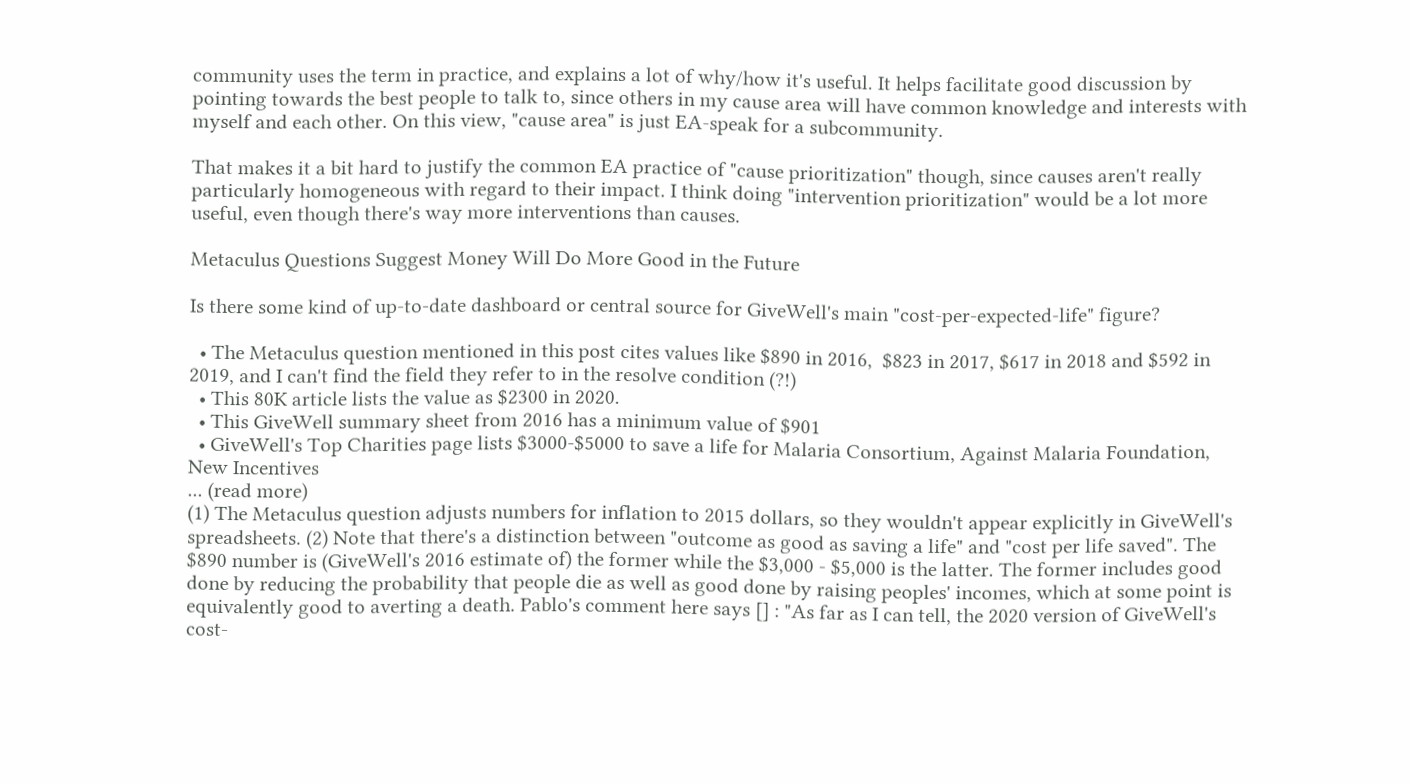community uses the term in practice, and explains a lot of why/how it's useful. It helps facilitate good discussion by pointing towards the best people to talk to, since others in my cause area will have common knowledge and interests with myself and each other. On this view, "cause area" is just EA-speak for a subcommunity.

That makes it a bit hard to justify the common EA practice of "cause prioritization" though, since causes aren't really particularly homogeneous with regard to their impact. I think doing "intervention prioritization" would be a lot more useful, even though there's way more interventions than causes.

Metaculus Questions Suggest Money Will Do More Good in the Future

Is there some kind of up-to-date dashboard or central source for GiveWell's main "cost-per-expected-life" figure?

  • The Metaculus question mentioned in this post cites values like $890 in 2016,  $823 in 2017, $617 in 2018 and $592 in 2019, and I can't find the field they refer to in the resolve condition (?!)
  • This 80K article lists the value as $2300 in 2020.
  • This GiveWell summary sheet from 2016 has a minimum value of $901
  • GiveWell's Top Charities page lists $3000-$5000 to save a life for Malaria Consortium, Against Malaria Foundation, New Incentives
... (read more)
(1) The Metaculus question adjusts numbers for inflation to 2015 dollars, so they wouldn't appear explicitly in GiveWell's spreadsheets. (2) Note that there's a distinction between "outcome as good as saving a life" and "cost per life saved". The $890 number is (GiveWell's 2016 estimate of) the former while the $3,000 - $5,000 is the latter. The former includes good done by reducing the probability that people die as well as good done by raising peoples' incomes, which at some point is equivalently good to averting a death. Pablo's comment here says [] : "As far as I can tell, the 2020 version of GiveWell's cost-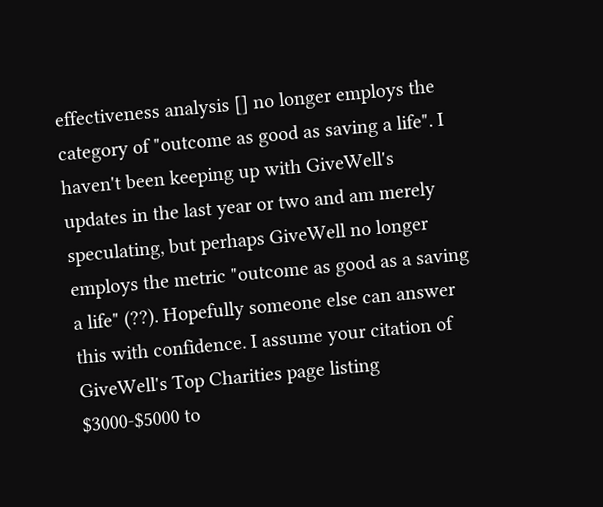effectiveness analysis [] no longer employs the category of "outcome as good as saving a life". I haven't been keeping up with GiveWell's updates in the last year or two and am merely speculating, but perhaps GiveWell no longer employs the metric "outcome as good as a saving a life" (??). Hopefully someone else can answer this with confidence. I assume your citation of GiveWell's Top Charities page listing $3000-$5000 to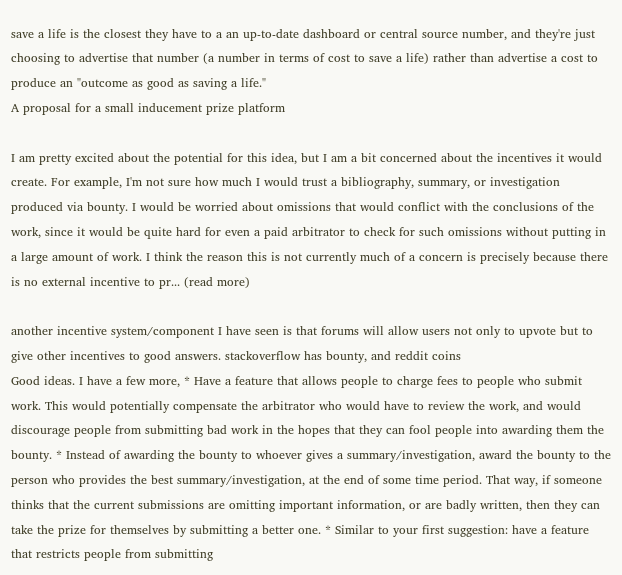save a life is the closest they have to a an up-to-date dashboard or central source number, and they're just choosing to advertise that number (a number in terms of cost to save a life) rather than advertise a cost to produce an "outcome as good as saving a life."
A proposal for a small inducement prize platform

I am pretty excited about the potential for this idea, but I am a bit concerned about the incentives it would create. For example, I'm not sure how much I would trust a bibliography, summary, or investigation produced via bounty. I would be worried about omissions that would conflict with the conclusions of the work, since it would be quite hard for even a paid arbitrator to check for such omissions without putting in a large amount of work. I think the reason this is not currently much of a concern is precisely because there is no external incentive to pr... (read more)

another incentive system/component I have seen is that forums will allow users not only to upvote but to give other incentives to good answers. stackoverflow has bounty, and reddit coins
Good ideas. I have a few more, * Have a feature that allows people to charge fees to people who submit work. This would potentially compensate the arbitrator who would have to review the work, and would discourage people from submitting bad work in the hopes that they can fool people into awarding them the bounty. * Instead of awarding the bounty to whoever gives a summary/investigation, award the bounty to the person who provides the best summary/investigation, at the end of some time period. That way, if someone thinks that the current submissions are omitting important information, or are badly written, then they can take the prize for themselves by submitting a better one. * Similar to your first suggestion: have a feature that restricts people from submitting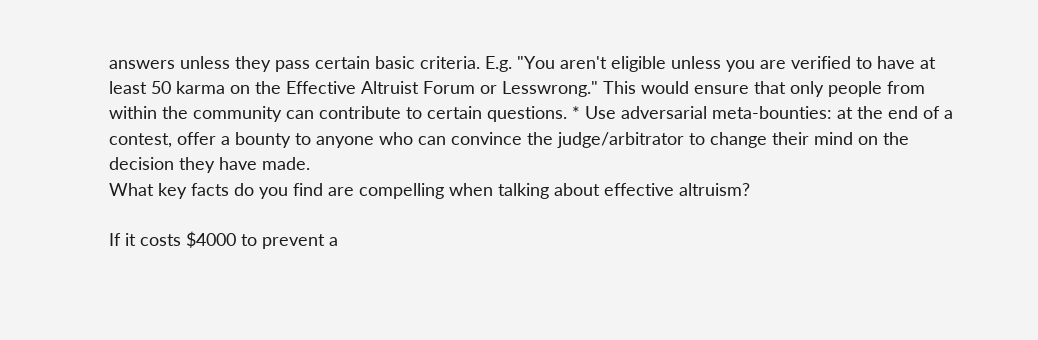answers unless they pass certain basic criteria. E.g. "You aren't eligible unless you are verified to have at least 50 karma on the Effective Altruist Forum or Lesswrong." This would ensure that only people from within the community can contribute to certain questions. * Use adversarial meta-bounties: at the end of a contest, offer a bounty to anyone who can convince the judge/arbitrator to change their mind on the decision they have made.
What key facts do you find are compelling when talking about effective altruism?

If it costs $4000 to prevent a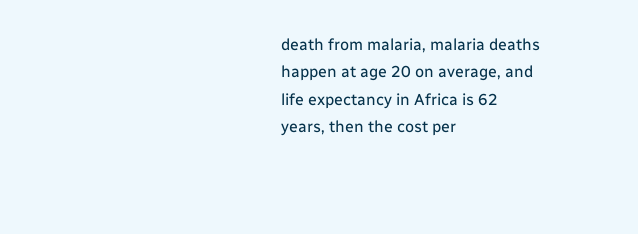death from malaria, malaria deaths happen at age 20 on average, and life expectancy in Africa is 62 years, then the cost per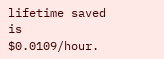lifetime saved is $0.0109/hour.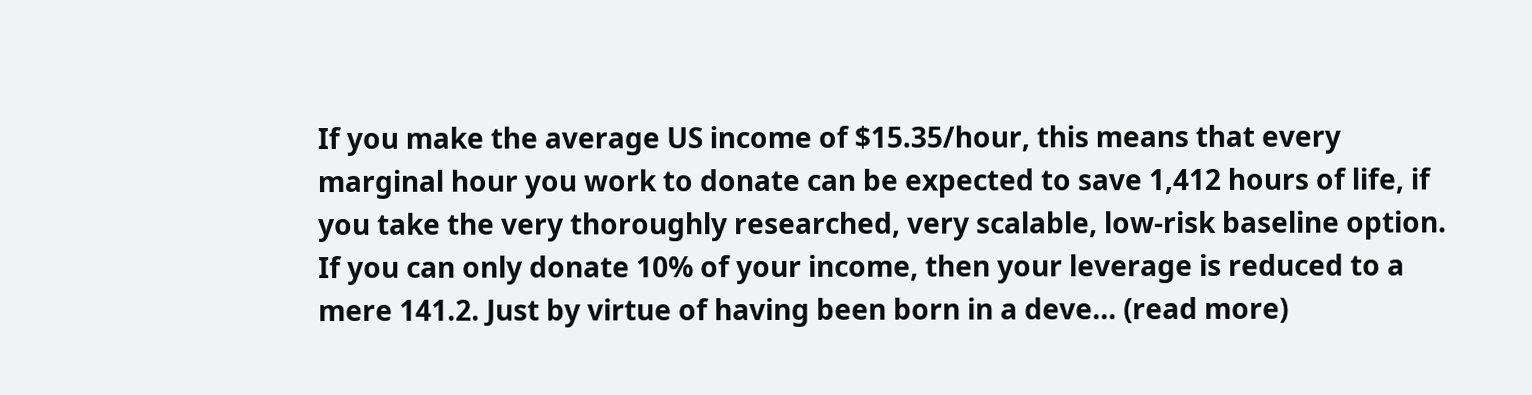If you make the average US income of $15.35/hour, this means that every marginal hour you work to donate can be expected to save 1,412 hours of life, if you take the very thoroughly researched, very scalable, low-risk baseline option. If you can only donate 10% of your income, then your leverage is reduced to a mere 141.2. Just by virtue of having been born in a deve... (read more)